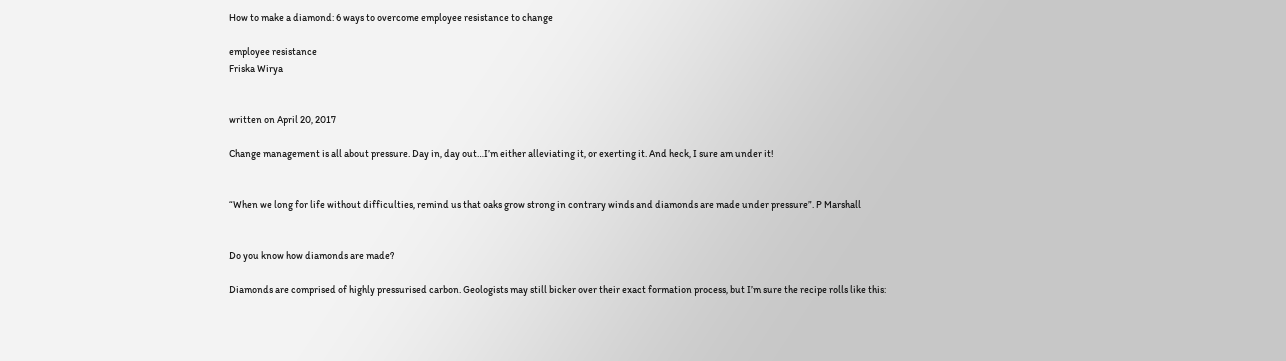How to make a diamond: 6 ways to overcome employee resistance to change

employee resistance
Friska Wirya


written on April 20, 2017

Change management is all about pressure. Day in, day out…I’m either alleviating it, or exerting it. And heck, I sure am under it!


“When we long for life without difficulties, remind us that oaks grow strong in contrary winds and diamonds are made under pressure”. P Marshall


Do you know how diamonds are made?

Diamonds are comprised of highly pressurised carbon. Geologists may still bicker over their exact formation process, but I’m sure the recipe rolls like this: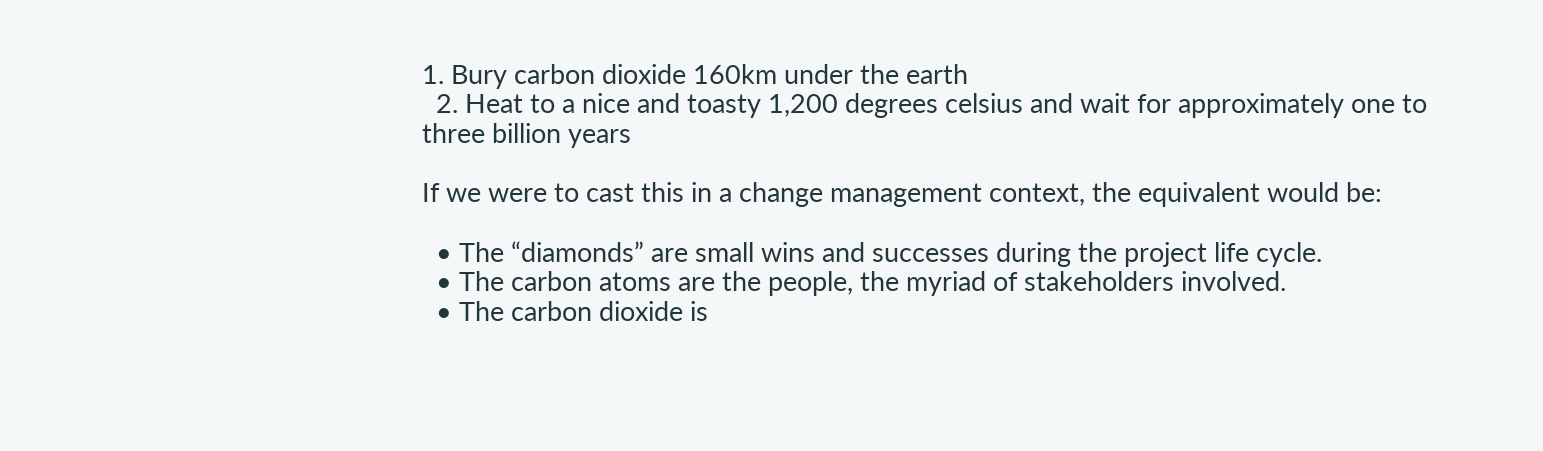1. Bury carbon dioxide 160km under the earth
  2. Heat to a nice and toasty 1,200 degrees celsius and wait for approximately one to three billion years

If we were to cast this in a change management context, the equivalent would be:

  • The “diamonds” are small wins and successes during the project life cycle.
  • The carbon atoms are the people, the myriad of stakeholders involved.
  • The carbon dioxide is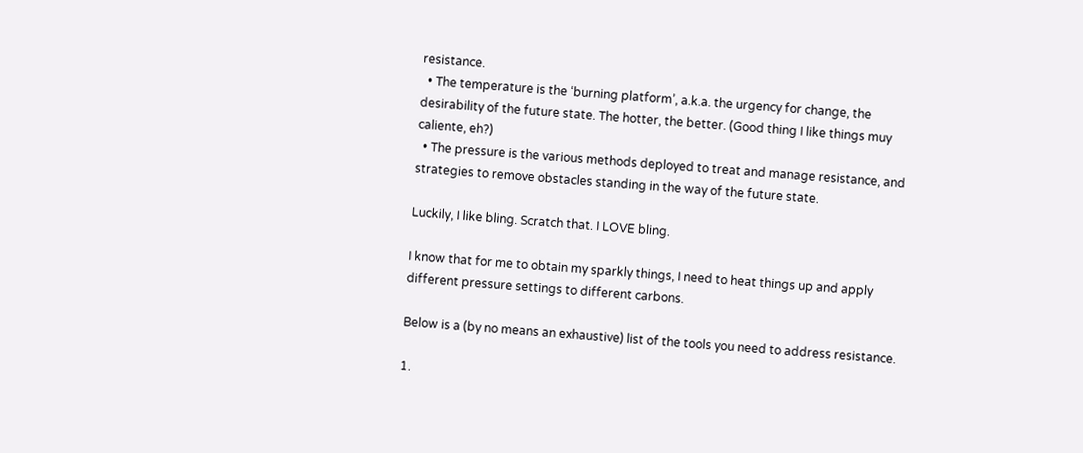resistance.
  • The temperature is the ‘burning platform’, a.k.a. the urgency for change, the desirability of the future state. The hotter, the better. (Good thing I like things muy caliente, eh?)
  • The pressure is the various methods deployed to treat and manage resistance, and strategies to remove obstacles standing in the way of the future state.

Luckily, I like bling. Scratch that. I LOVE bling.

I know that for me to obtain my sparkly things, I need to heat things up and apply different pressure settings to different carbons.

Below is a (by no means an exhaustive) list of the tools you need to address resistance.

1.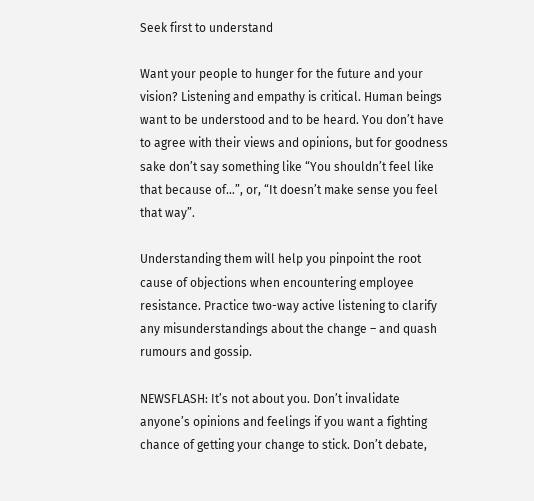Seek first to understand

Want your people to hunger for the future and your vision? Listening and empathy is critical. Human beings want to be understood and to be heard. You don’t have to agree with their views and opinions, but for goodness sake don’t say something like “You shouldn’t feel like that because of…”, or, “It doesn’t make sense you feel that way”.

Understanding them will help you pinpoint the root cause of objections when encountering employee resistance. Practice two-way active listening to clarify any misunderstandings about the change – and quash rumours and gossip.

NEWSFLASH: It’s not about you. Don’t invalidate anyone’s opinions and feelings if you want a fighting chance of getting your change to stick. Don’t debate,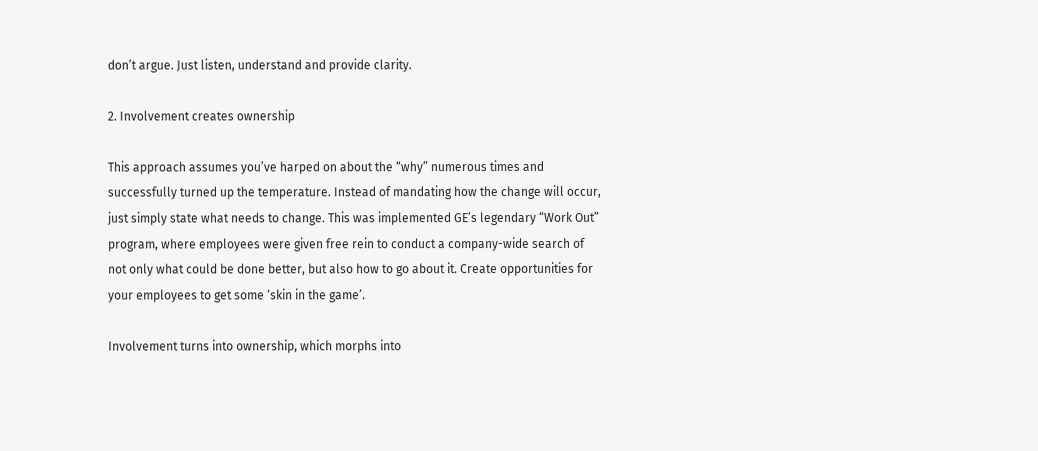don’t argue. Just listen, understand and provide clarity.

2. Involvement creates ownership

This approach assumes you’ve harped on about the “why” numerous times and successfully turned up the temperature. Instead of mandating how the change will occur, just simply state what needs to change. This was implemented GE’s legendary “Work Out” program, where employees were given free rein to conduct a company-wide search of not only what could be done better, but also how to go about it. Create opportunities for your employees to get some ‘skin in the game’.

Involvement turns into ownership, which morphs into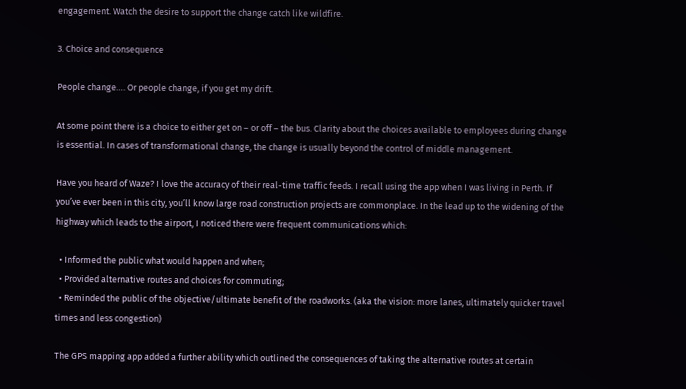engagement. Watch the desire to support the change catch like wildfire.

3. Choice and consequence

People change…. Or people change, if you get my drift.

At some point there is a choice to either get on – or off – the bus. Clarity about the choices available to employees during change is essential. In cases of transformational change, the change is usually beyond the control of middle management.

Have you heard of Waze? I love the accuracy of their real-time traffic feeds. I recall using the app when I was living in Perth. If you’ve ever been in this city, you’ll know large road construction projects are commonplace. In the lead up to the widening of the highway which leads to the airport, I noticed there were frequent communications which:

  • Informed the public what would happen and when;
  • Provided alternative routes and choices for commuting;
  • Reminded the public of the objective/ultimate benefit of the roadworks. (aka the vision: more lanes, ultimately quicker travel times and less congestion)

The GPS mapping app added a further ability which outlined the consequences of taking the alternative routes at certain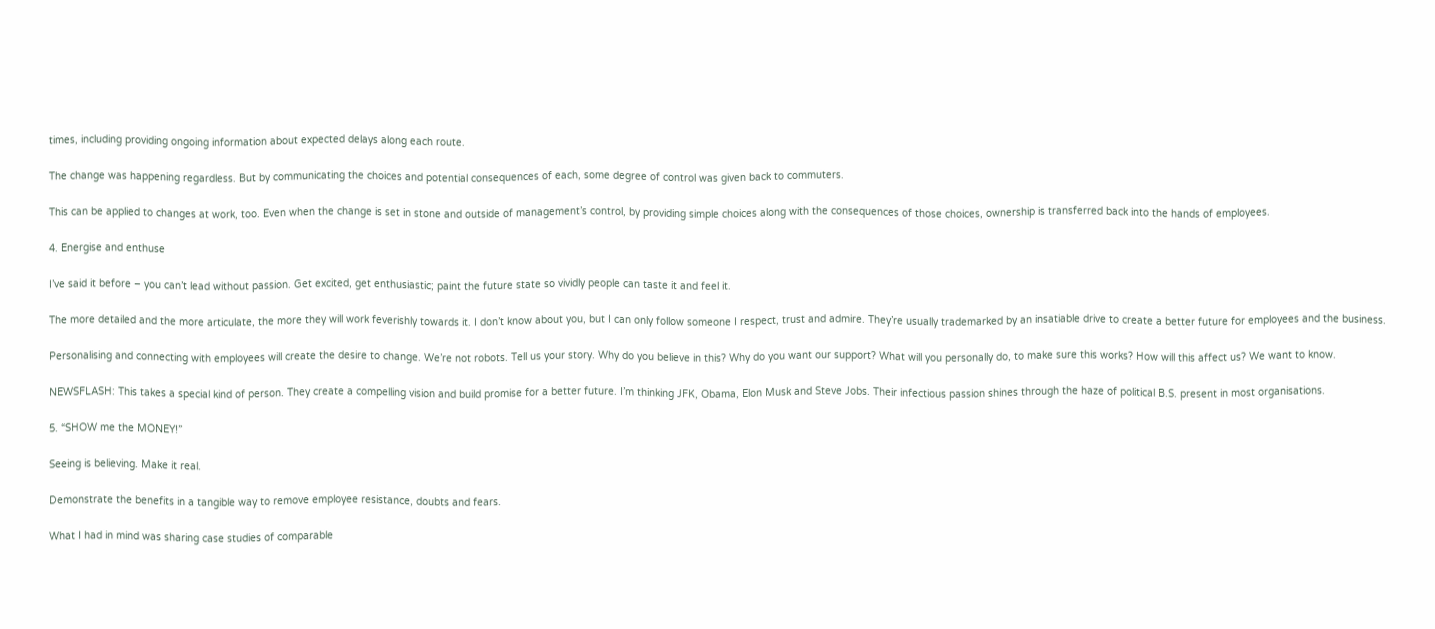times, including providing ongoing information about expected delays along each route.

The change was happening regardless. But by communicating the choices and potential consequences of each, some degree of control was given back to commuters.

This can be applied to changes at work, too. Even when the change is set in stone and outside of management’s control, by providing simple choices along with the consequences of those choices, ownership is transferred back into the hands of employees.

4. Energise and enthuse

I’ve said it before – you can’t lead without passion. Get excited, get enthusiastic; paint the future state so vividly people can taste it and feel it.

The more detailed and the more articulate, the more they will work feverishly towards it. I don’t know about you, but I can only follow someone I respect, trust and admire. They’re usually trademarked by an insatiable drive to create a better future for employees and the business.

Personalising and connecting with employees will create the desire to change. We’re not robots. Tell us your story. Why do you believe in this? Why do you want our support? What will you personally do, to make sure this works? How will this affect us? We want to know.

NEWSFLASH: This takes a special kind of person. They create a compelling vision and build promise for a better future. I’m thinking JFK, Obama, Elon Musk and Steve Jobs. Their infectious passion shines through the haze of political B.S. present in most organisations.

5. “SHOW me the MONEY!”

Seeing is believing. Make it real.

Demonstrate the benefits in a tangible way to remove employee resistance, doubts and fears.

What I had in mind was sharing case studies of comparable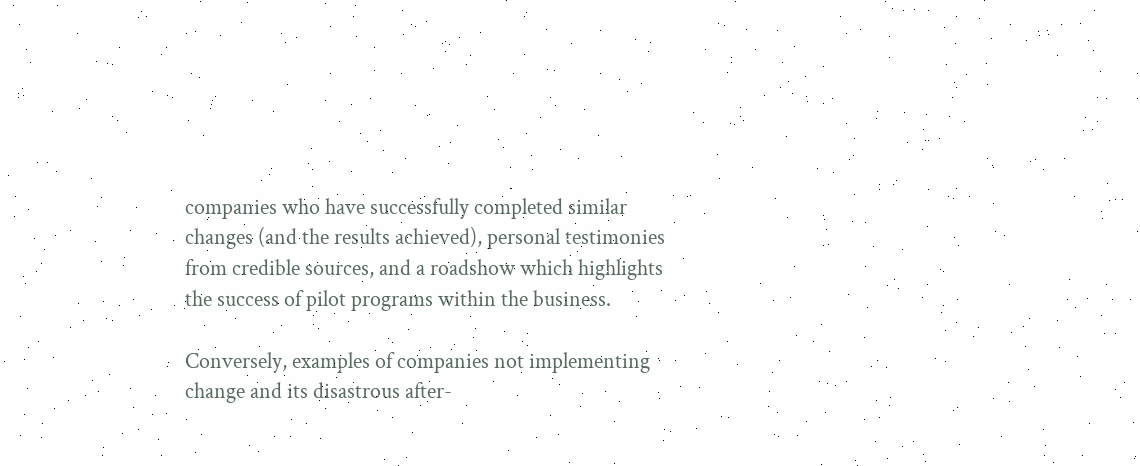companies who have successfully completed similar changes (and the results achieved), personal testimonies from credible sources, and a roadshow which highlights the success of pilot programs within the business.

Conversely, examples of companies not implementing change and its disastrous after-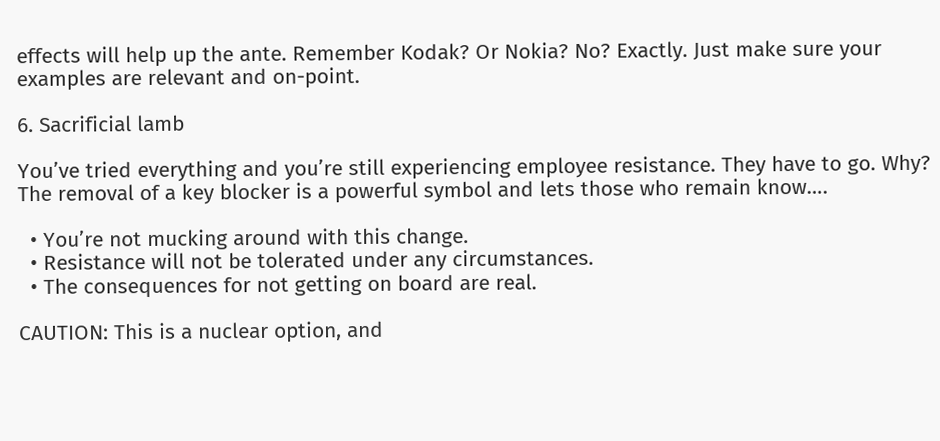effects will help up the ante. Remember Kodak? Or Nokia? No? Exactly. Just make sure your examples are relevant and on-point.

6. Sacrificial lamb

You’ve tried everything and you’re still experiencing employee resistance. They have to go. Why? The removal of a key blocker is a powerful symbol and lets those who remain know….

  • You’re not mucking around with this change.
  • Resistance will not be tolerated under any circumstances.
  • The consequences for not getting on board are real.

CAUTION: This is a nuclear option, and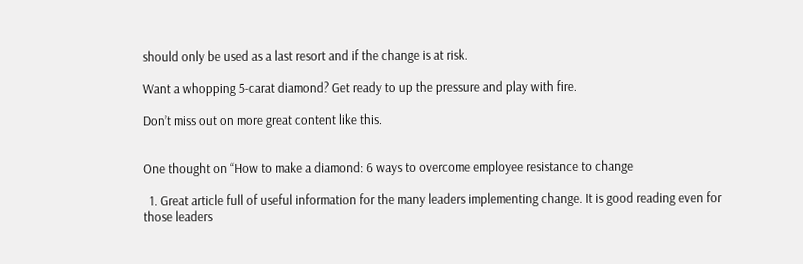should only be used as a last resort and if the change is at risk.

Want a whopping 5-carat diamond? Get ready to up the pressure and play with fire.

Don’t miss out on more great content like this.


One thought on “How to make a diamond: 6 ways to overcome employee resistance to change

  1. Great article full of useful information for the many leaders implementing change. It is good reading even for those leaders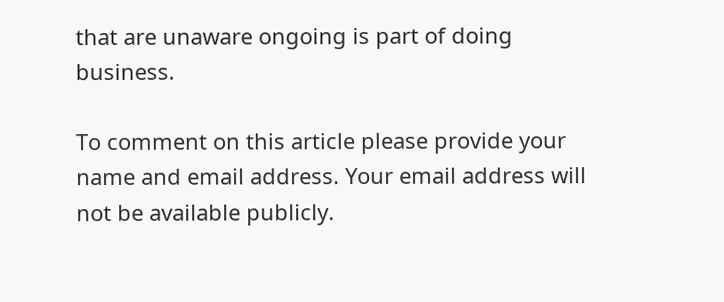that are unaware ongoing is part of doing business.

To comment on this article please provide your name and email address. Your email address will not be available publicly.